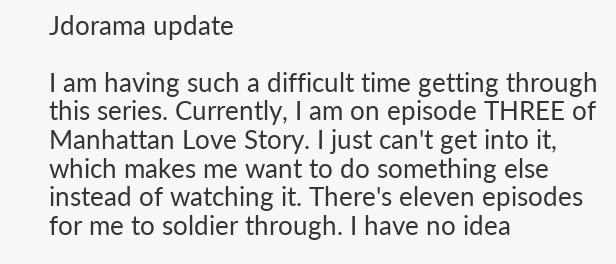Jdorama update

I am having such a difficult time getting through this series. Currently, I am on episode THREE of Manhattan Love Story. I just can't get into it, which makes me want to do something else instead of watching it. There's eleven episodes for me to soldier through. I have no idea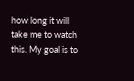how long it will take me to watch this. My goal is to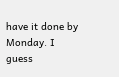have it done by Monday. I guess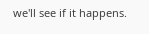we'll see if it happens.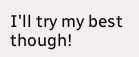I'll try my best though!